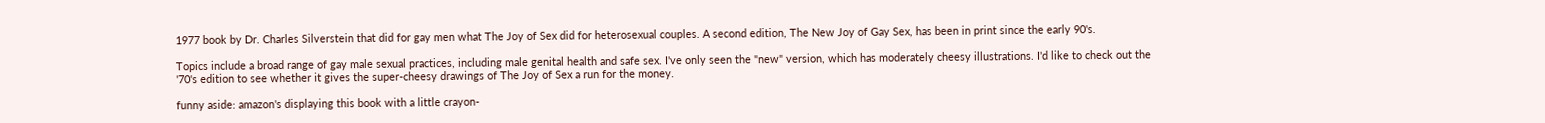1977 book by Dr. Charles Silverstein that did for gay men what The Joy of Sex did for heterosexual couples. A second edition, The New Joy of Gay Sex, has been in print since the early 90's.

Topics include a broad range of gay male sexual practices, including male genital health and safe sex. I've only seen the "new" version, which has moderately cheesy illustrations. I'd like to check out the '70's edition to see whether it gives the super-cheesy drawings of The Joy of Sex a run for the money.

funny aside: amazon's displaying this book with a little crayon-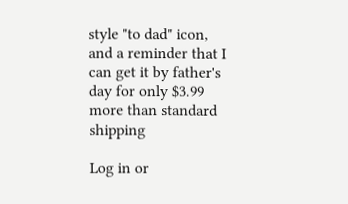style "to dad" icon, and a reminder that I can get it by father's day for only $3.99 more than standard shipping

Log in or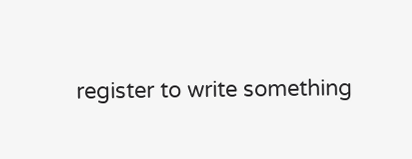register to write something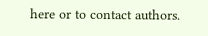here or to contact authors.